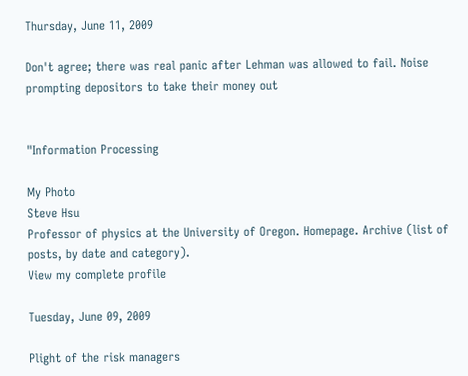Thursday, June 11, 2009

Don't agree; there was real panic after Lehman was allowed to fail. Noise prompting depositors to take their money out


"Information Processing

My Photo
Steve Hsu
Professor of physics at the University of Oregon. Homepage. Archive (list of posts, by date and category).
View my complete profile

Tuesday, June 09, 2009

Plight of the risk managers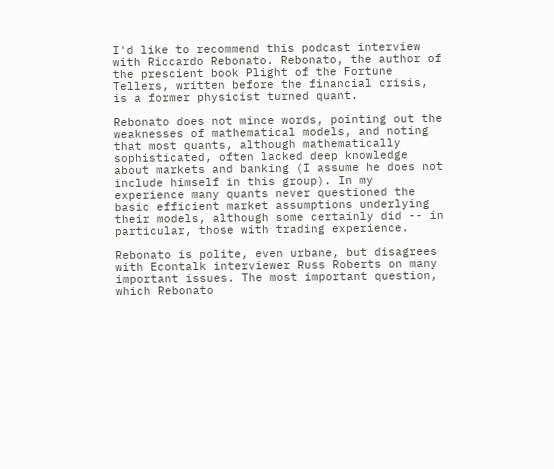I'd like to recommend this podcast interview with Riccardo Rebonato. Rebonato, the author of the prescient book Plight of the Fortune Tellers, written before the financial crisis, is a former physicist turned quant.

Rebonato does not mince words, pointing out the weaknesses of mathematical models, and noting that most quants, although mathematically sophisticated, often lacked deep knowledge about markets and banking (I assume he does not include himself in this group). In my experience many quants never questioned the basic efficient market assumptions underlying their models, although some certainly did -- in particular, those with trading experience.

Rebonato is polite, even urbane, but disagrees with Econtalk interviewer Russ Roberts on many important issues. The most important question, which Rebonato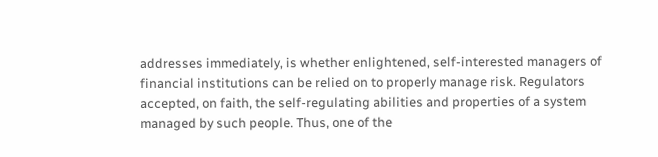addresses immediately, is whether enlightened, self-interested managers of financial institutions can be relied on to properly manage risk. Regulators accepted, on faith, the self-regulating abilities and properties of a system managed by such people. Thus, one of the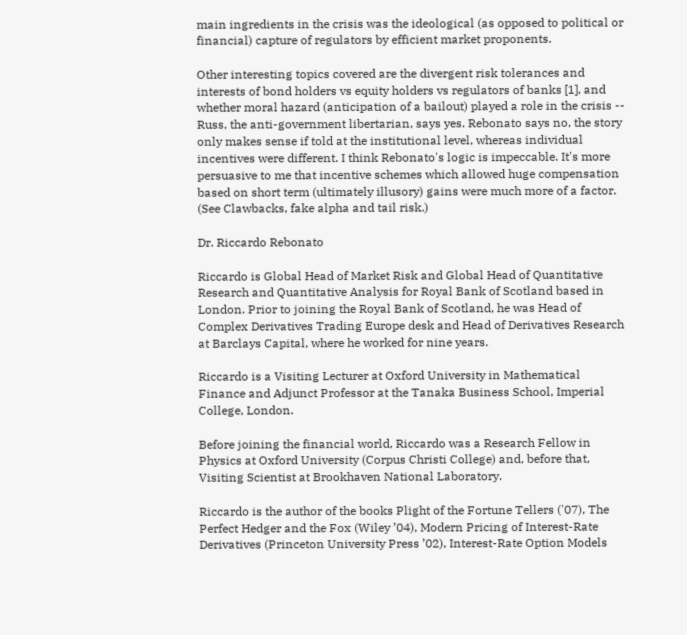main ingredients in the crisis was the ideological (as opposed to political or financial) capture of regulators by efficient market proponents.

Other interesting topics covered are the divergent risk tolerances and interests of bond holders vs equity holders vs regulators of banks [1], and whether moral hazard (anticipation of a bailout) played a role in the crisis -- Russ, the anti-government libertarian, says yes. Rebonato says no, the story only makes sense if told at the institutional level, whereas individual incentives were different. I think Rebonato's logic is impeccable. It's more persuasive to me that incentive schemes which allowed huge compensation based on short term (ultimately illusory) gains were much more of a factor. (See Clawbacks, fake alpha and tail risk.)

Dr. Riccardo Rebonato

Riccardo is Global Head of Market Risk and Global Head of Quantitative Research and Quantitative Analysis for Royal Bank of Scotland based in London. Prior to joining the Royal Bank of Scotland, he was Head of Complex Derivatives Trading Europe desk and Head of Derivatives Research at Barclays Capital, where he worked for nine years.

Riccardo is a Visiting Lecturer at Oxford University in Mathematical Finance and Adjunct Professor at the Tanaka Business School, Imperial College, London.

Before joining the financial world, Riccardo was a Research Fellow in Physics at Oxford University (Corpus Christi College) and, before that, Visiting Scientist at Brookhaven National Laboratory.

Riccardo is the author of the books Plight of the Fortune Tellers ('07), The Perfect Hedger and the Fox (Wiley ’04), Modern Pricing of Interest-Rate Derivatives (Princeton University Press ’02), Interest-Rate Option Models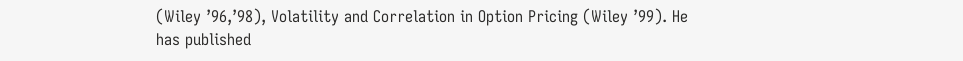(Wiley ’96,’98), Volatility and Correlation in Option Pricing (Wiley ’99). He has published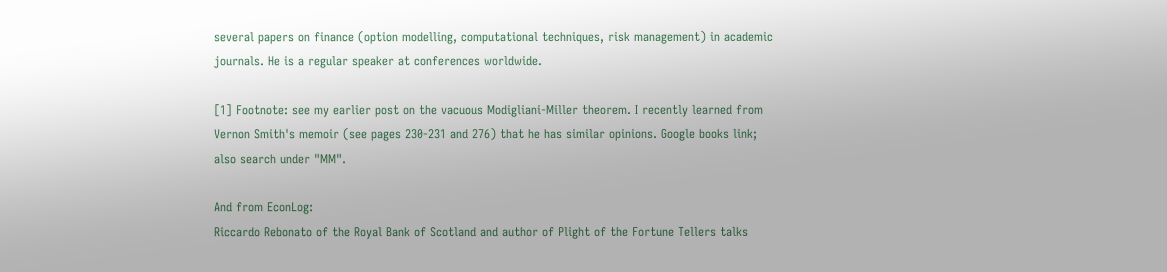several papers on finance (option modelling, computational techniques, risk management) in academic journals. He is a regular speaker at conferences worldwide.

[1] Footnote: see my earlier post on the vacuous Modigliani-Miller theorem. I recently learned from Vernon Smith's memoir (see pages 230-231 and 276) that he has similar opinions. Google books link; also search under "MM".

And from EconLog:
Riccardo Rebonato of the Royal Bank of Scotland and author of Plight of the Fortune Tellers talks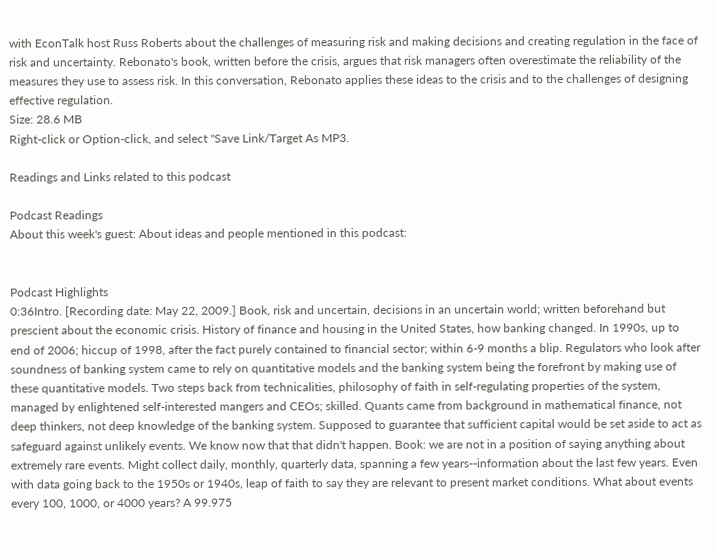with EconTalk host Russ Roberts about the challenges of measuring risk and making decisions and creating regulation in the face of risk and uncertainty. Rebonato's book, written before the crisis, argues that risk managers often overestimate the reliability of the measures they use to assess risk. In this conversation, Rebonato applies these ideas to the crisis and to the challenges of designing effective regulation.
Size: 28.6 MB
Right-click or Option-click, and select "Save Link/Target As MP3.

Readings and Links related to this podcast

Podcast Readings
About this week's guest: About ideas and people mentioned in this podcast:


Podcast Highlights
0:36Intro. [Recording date: May 22, 2009.] Book, risk and uncertain, decisions in an uncertain world; written beforehand but prescient about the economic crisis. History of finance and housing in the United States, how banking changed. In 1990s, up to end of 2006; hiccup of 1998, after the fact purely contained to financial sector; within 6-9 months a blip. Regulators who look after soundness of banking system came to rely on quantitative models and the banking system being the forefront by making use of these quantitative models. Two steps back from technicalities, philosophy of faith in self-regulating properties of the system, managed by enlightened self-interested mangers and CEOs; skilled. Quants came from background in mathematical finance, not deep thinkers, not deep knowledge of the banking system. Supposed to guarantee that sufficient capital would be set aside to act as safeguard against unlikely events. We know now that that didn't happen. Book: we are not in a position of saying anything about extremely rare events. Might collect daily, monthly, quarterly data, spanning a few years--information about the last few years. Even with data going back to the 1950s or 1940s, leap of faith to say they are relevant to present market conditions. What about events every 100, 1000, or 4000 years? A 99.975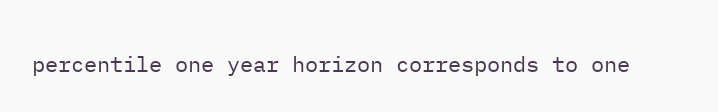percentile one year horizon corresponds to one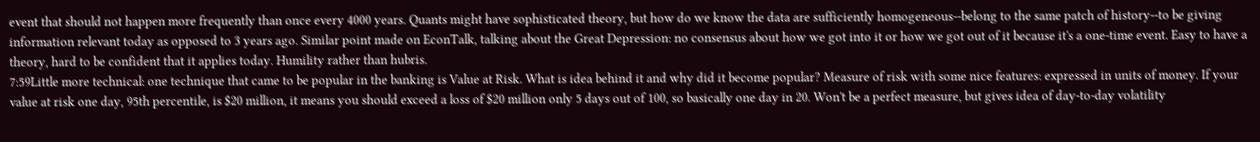event that should not happen more frequently than once every 4000 years. Quants might have sophisticated theory, but how do we know the data are sufficiently homogeneous--belong to the same patch of history--to be giving information relevant today as opposed to 3 years ago. Similar point made on EconTalk, talking about the Great Depression: no consensus about how we got into it or how we got out of it because it's a one-time event. Easy to have a theory, hard to be confident that it applies today. Humility rather than hubris.
7:59Little more technical: one technique that came to be popular in the banking is Value at Risk. What is idea behind it and why did it become popular? Measure of risk with some nice features: expressed in units of money. If your value at risk one day, 95th percentile, is $20 million, it means you should exceed a loss of $20 million only 5 days out of 100, so basically one day in 20. Won't be a perfect measure, but gives idea of day-to-day volatility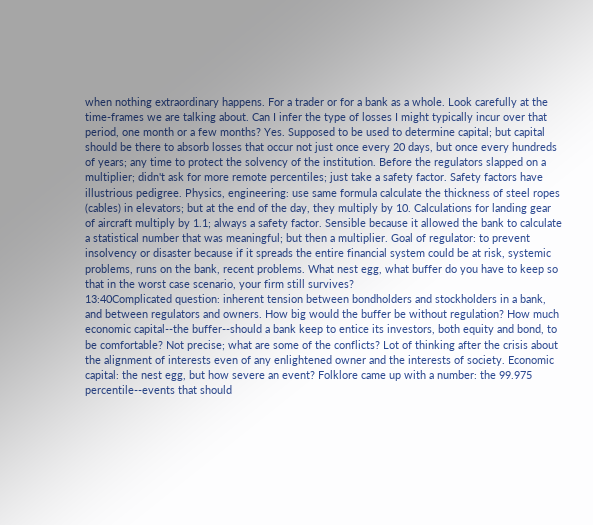when nothing extraordinary happens. For a trader or for a bank as a whole. Look carefully at the time-frames we are talking about. Can I infer the type of losses I might typically incur over that period, one month or a few months? Yes. Supposed to be used to determine capital; but capital should be there to absorb losses that occur not just once every 20 days, but once every hundreds of years; any time to protect the solvency of the institution. Before the regulators slapped on a multiplier; didn't ask for more remote percentiles; just take a safety factor. Safety factors have illustrious pedigree. Physics, engineering: use same formula calculate the thickness of steel ropes (cables) in elevators; but at the end of the day, they multiply by 10. Calculations for landing gear of aircraft multiply by 1.1; always a safety factor. Sensible because it allowed the bank to calculate a statistical number that was meaningful; but then a multiplier. Goal of regulator: to prevent insolvency or disaster because if it spreads the entire financial system could be at risk, systemic problems, runs on the bank, recent problems. What nest egg, what buffer do you have to keep so that in the worst case scenario, your firm still survives?
13:40Complicated question: inherent tension between bondholders and stockholders in a bank, and between regulators and owners. How big would the buffer be without regulation? How much economic capital--the buffer--should a bank keep to entice its investors, both equity and bond, to be comfortable? Not precise; what are some of the conflicts? Lot of thinking after the crisis about the alignment of interests even of any enlightened owner and the interests of society. Economic capital: the nest egg, but how severe an event? Folklore came up with a number: the 99.975 percentile--events that should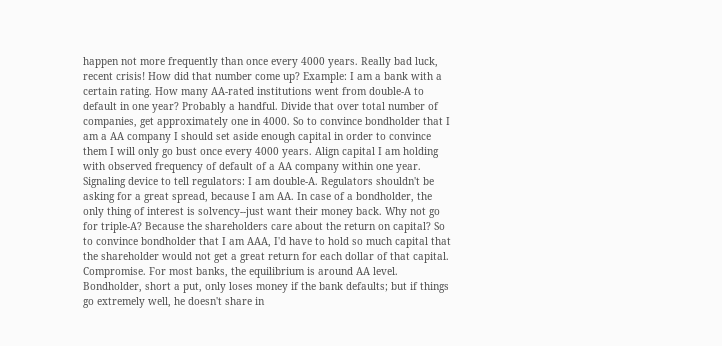happen not more frequently than once every 4000 years. Really bad luck, recent crisis! How did that number come up? Example: I am a bank with a certain rating. How many AA-rated institutions went from double-A to default in one year? Probably a handful. Divide that over total number of companies, get approximately one in 4000. So to convince bondholder that I am a AA company I should set aside enough capital in order to convince them I will only go bust once every 4000 years. Align capital I am holding with observed frequency of default of a AA company within one year. Signaling device to tell regulators: I am double-A. Regulators shouldn't be asking for a great spread, because I am AA. In case of a bondholder, the only thing of interest is solvency--just want their money back. Why not go for triple-A? Because the shareholders care about the return on capital? So to convince bondholder that I am AAA, I'd have to hold so much capital that the shareholder would not get a great return for each dollar of that capital. Compromise. For most banks, the equilibrium is around AA level. Bondholder, short a put, only loses money if the bank defaults; but if things go extremely well, he doesn't share in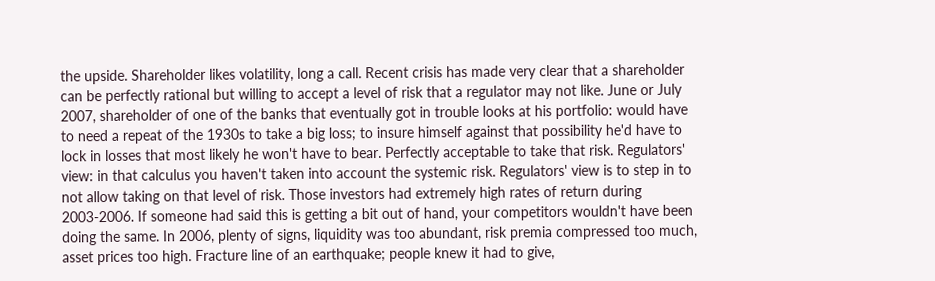the upside. Shareholder likes volatility, long a call. Recent crisis has made very clear that a shareholder can be perfectly rational but willing to accept a level of risk that a regulator may not like. June or July 2007, shareholder of one of the banks that eventually got in trouble looks at his portfolio: would have to need a repeat of the 1930s to take a big loss; to insure himself against that possibility he'd have to lock in losses that most likely he won't have to bear. Perfectly acceptable to take that risk. Regulators' view: in that calculus you haven't taken into account the systemic risk. Regulators' view is to step in to not allow taking on that level of risk. Those investors had extremely high rates of return during 2003-2006. If someone had said this is getting a bit out of hand, your competitors wouldn't have been doing the same. In 2006, plenty of signs, liquidity was too abundant, risk premia compressed too much, asset prices too high. Fracture line of an earthquake; people knew it had to give,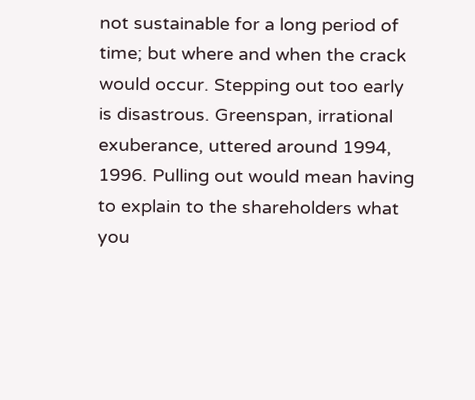not sustainable for a long period of time; but where and when the crack would occur. Stepping out too early is disastrous. Greenspan, irrational exuberance, uttered around 1994, 1996. Pulling out would mean having to explain to the shareholders what you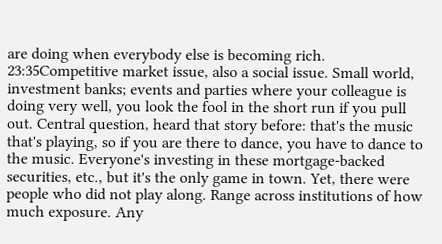are doing when everybody else is becoming rich.
23:35Competitive market issue, also a social issue. Small world, investment banks; events and parties where your colleague is doing very well, you look the fool in the short run if you pull out. Central question, heard that story before: that's the music that's playing, so if you are there to dance, you have to dance to the music. Everyone's investing in these mortgage-backed securities, etc., but it's the only game in town. Yet, there were people who did not play along. Range across institutions of how much exposure. Any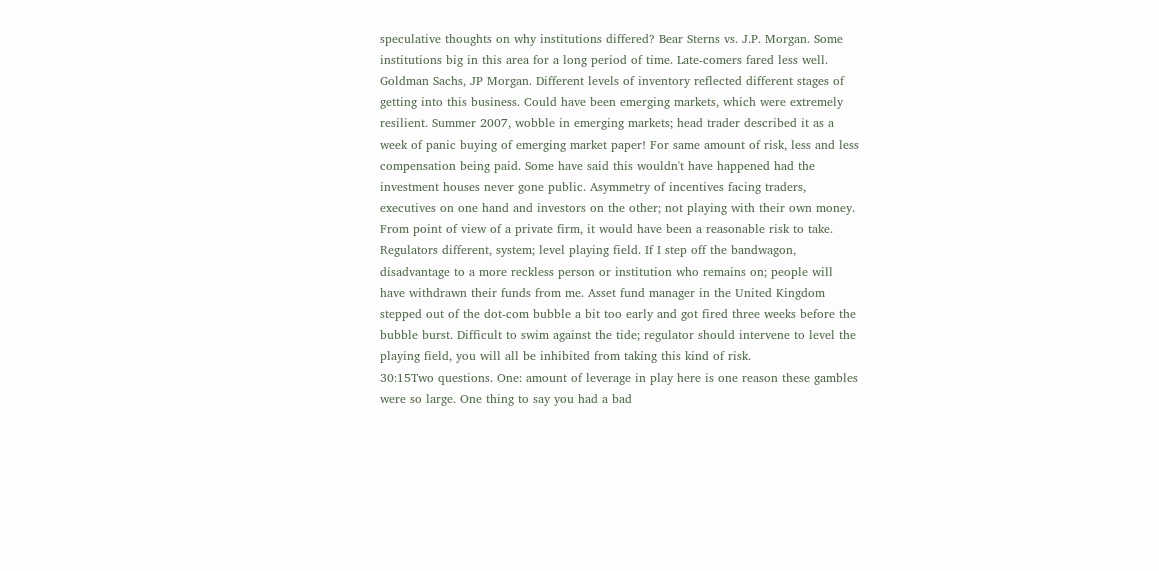speculative thoughts on why institutions differed? Bear Sterns vs. J.P. Morgan. Some institutions big in this area for a long period of time. Late-comers fared less well. Goldman Sachs, JP Morgan. Different levels of inventory reflected different stages of getting into this business. Could have been emerging markets, which were extremely resilient. Summer 2007, wobble in emerging markets; head trader described it as a week of panic buying of emerging market paper! For same amount of risk, less and less compensation being paid. Some have said this wouldn't have happened had the investment houses never gone public. Asymmetry of incentives facing traders, executives on one hand and investors on the other; not playing with their own money. From point of view of a private firm, it would have been a reasonable risk to take. Regulators different, system; level playing field. If I step off the bandwagon, disadvantage to a more reckless person or institution who remains on; people will have withdrawn their funds from me. Asset fund manager in the United Kingdom stepped out of the dot-com bubble a bit too early and got fired three weeks before the bubble burst. Difficult to swim against the tide; regulator should intervene to level the playing field, you will all be inhibited from taking this kind of risk.
30:15Two questions. One: amount of leverage in play here is one reason these gambles were so large. One thing to say you had a bad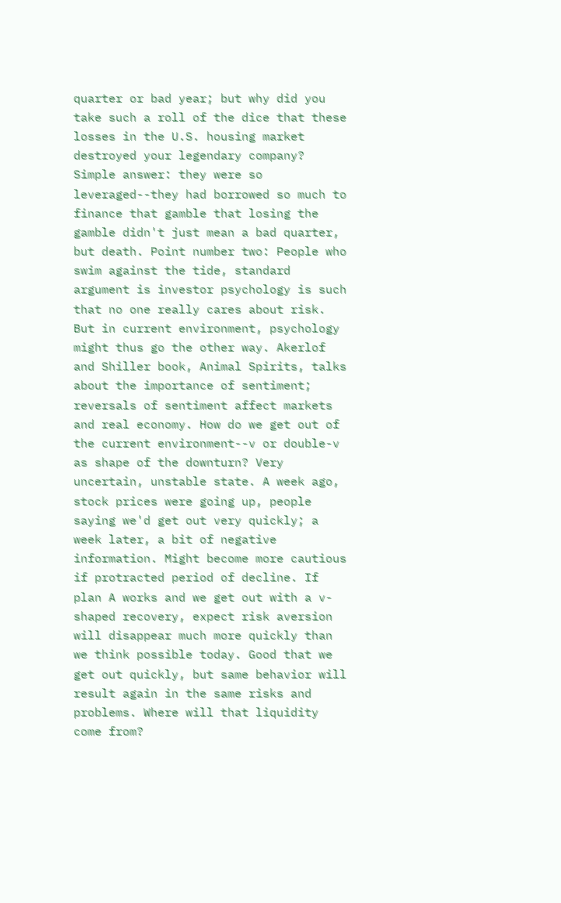quarter or bad year; but why did you take such a roll of the dice that these losses in the U.S. housing market destroyed your legendary company? Simple answer: they were so leveraged--they had borrowed so much to finance that gamble that losing the gamble didn't just mean a bad quarter, but death. Point number two: People who swim against the tide, standard argument is investor psychology is such that no one really cares about risk. But in current environment, psychology might thus go the other way. Akerlof and Shiller book, Animal Spirits, talks about the importance of sentiment; reversals of sentiment affect markets and real economy. How do we get out of the current environment--v or double-v as shape of the downturn? Very uncertain, unstable state. A week ago, stock prices were going up, people saying we'd get out very quickly; a week later, a bit of negative information. Might become more cautious if protracted period of decline. If plan A works and we get out with a v-shaped recovery, expect risk aversion will disappear much more quickly than we think possible today. Good that we get out quickly, but same behavior will result again in the same risks and problems. Where will that liquidity come from?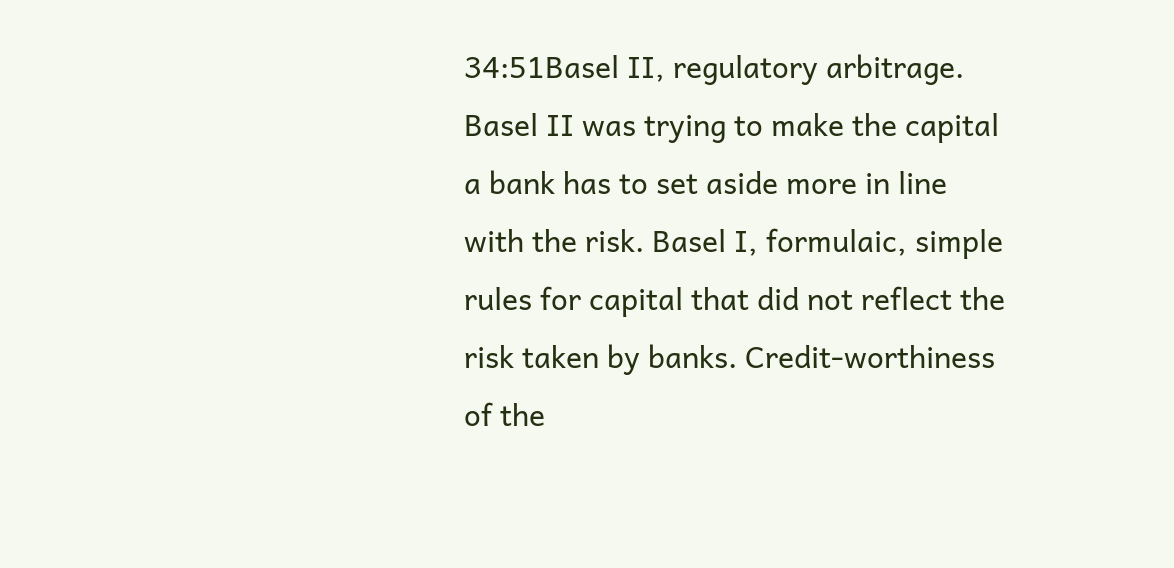34:51Basel II, regulatory arbitrage. Basel II was trying to make the capital a bank has to set aside more in line with the risk. Basel I, formulaic, simple rules for capital that did not reflect the risk taken by banks. Credit-worthiness of the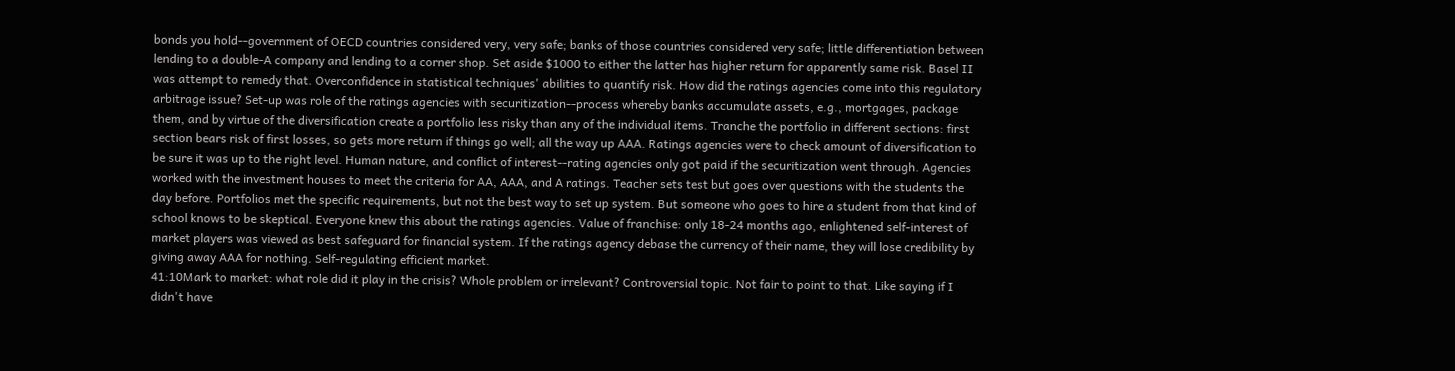bonds you hold--government of OECD countries considered very, very safe; banks of those countries considered very safe; little differentiation between lending to a double-A company and lending to a corner shop. Set aside $1000 to either the latter has higher return for apparently same risk. Basel II was attempt to remedy that. Overconfidence in statistical techniques' abilities to quantify risk. How did the ratings agencies come into this regulatory arbitrage issue? Set-up was role of the ratings agencies with securitization--process whereby banks accumulate assets, e.g., mortgages, package them, and by virtue of the diversification create a portfolio less risky than any of the individual items. Tranche the portfolio in different sections: first section bears risk of first losses, so gets more return if things go well; all the way up AAA. Ratings agencies were to check amount of diversification to be sure it was up to the right level. Human nature, and conflict of interest--rating agencies only got paid if the securitization went through. Agencies worked with the investment houses to meet the criteria for AA, AAA, and A ratings. Teacher sets test but goes over questions with the students the day before. Portfolios met the specific requirements, but not the best way to set up system. But someone who goes to hire a student from that kind of school knows to be skeptical. Everyone knew this about the ratings agencies. Value of franchise: only 18-24 months ago, enlightened self-interest of market players was viewed as best safeguard for financial system. If the ratings agency debase the currency of their name, they will lose credibility by giving away AAA for nothing. Self-regulating efficient market.
41:10Mark to market: what role did it play in the crisis? Whole problem or irrelevant? Controversial topic. Not fair to point to that. Like saying if I didn't have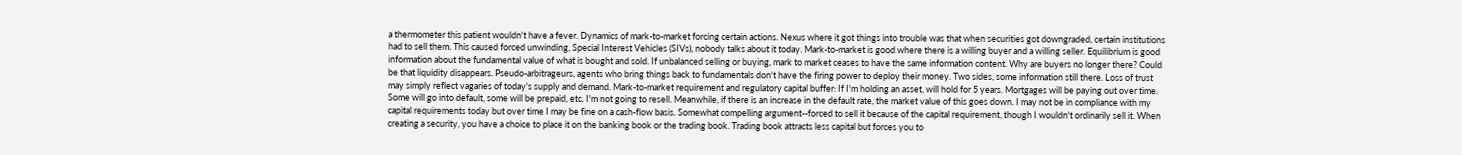a thermometer this patient wouldn't have a fever. Dynamics of mark-to-market forcing certain actions. Nexus where it got things into trouble was that when securities got downgraded, certain institutions had to sell them. This caused forced unwinding, Special Interest Vehicles (SIVs), nobody talks about it today. Mark-to-market is good where there is a willing buyer and a willing seller. Equilibrium is good information about the fundamental value of what is bought and sold. If unbalanced selling or buying, mark to market ceases to have the same information content. Why are buyers no longer there? Could be that liquidity disappears. Pseudo-arbitrageurs, agents who bring things back to fundamentals don't have the firing power to deploy their money. Two sides, some information still there. Loss of trust may simply reflect vagaries of today's supply and demand. Mark-to-market requirement and regulatory capital buffer: If I'm holding an asset, will hold for 5 years. Mortgages will be paying out over time. Some will go into default, some will be prepaid, etc. I'm not going to resell. Meanwhile, if there is an increase in the default rate, the market value of this goes down. I may not be in compliance with my capital requirements today but over time I may be fine on a cash-flow basis. Somewhat compelling argument--forced to sell it because of the capital requirement, though I wouldn't ordinarily sell it. When creating a security, you have a choice to place it on the banking book or the trading book. Trading book attracts less capital but forces you to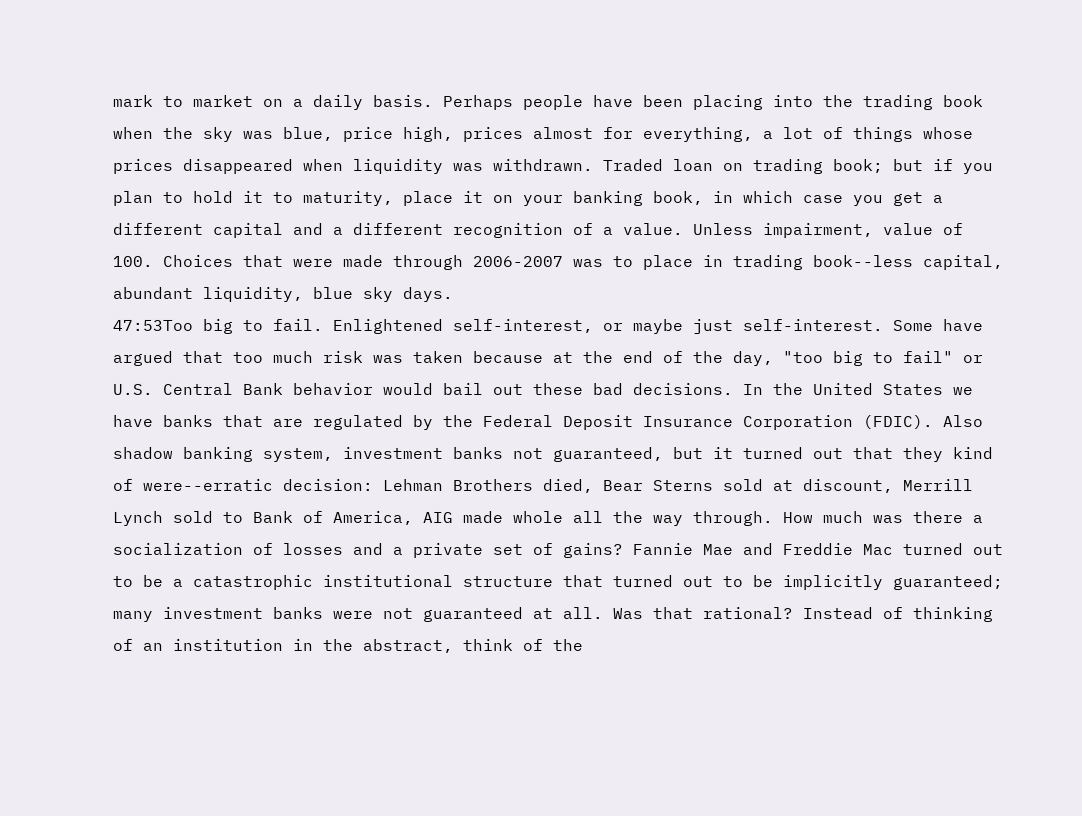mark to market on a daily basis. Perhaps people have been placing into the trading book when the sky was blue, price high, prices almost for everything, a lot of things whose prices disappeared when liquidity was withdrawn. Traded loan on trading book; but if you plan to hold it to maturity, place it on your banking book, in which case you get a different capital and a different recognition of a value. Unless impairment, value of 100. Choices that were made through 2006-2007 was to place in trading book--less capital, abundant liquidity, blue sky days.
47:53Too big to fail. Enlightened self-interest, or maybe just self-interest. Some have argued that too much risk was taken because at the end of the day, "too big to fail" or U.S. Central Bank behavior would bail out these bad decisions. In the United States we have banks that are regulated by the Federal Deposit Insurance Corporation (FDIC). Also shadow banking system, investment banks not guaranteed, but it turned out that they kind of were--erratic decision: Lehman Brothers died, Bear Sterns sold at discount, Merrill Lynch sold to Bank of America, AIG made whole all the way through. How much was there a socialization of losses and a private set of gains? Fannie Mae and Freddie Mac turned out to be a catastrophic institutional structure that turned out to be implicitly guaranteed; many investment banks were not guaranteed at all. Was that rational? Instead of thinking of an institution in the abstract, think of the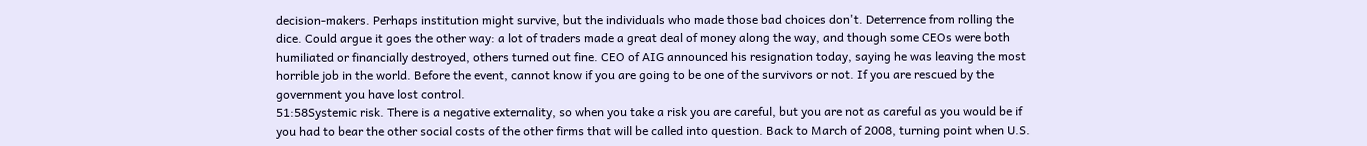decision-makers. Perhaps institution might survive, but the individuals who made those bad choices don't. Deterrence from rolling the dice. Could argue it goes the other way: a lot of traders made a great deal of money along the way, and though some CEOs were both humiliated or financially destroyed, others turned out fine. CEO of AIG announced his resignation today, saying he was leaving the most horrible job in the world. Before the event, cannot know if you are going to be one of the survivors or not. If you are rescued by the government you have lost control.
51:58Systemic risk. There is a negative externality, so when you take a risk you are careful, but you are not as careful as you would be if you had to bear the other social costs of the other firms that will be called into question. Back to March of 2008, turning point when U.S.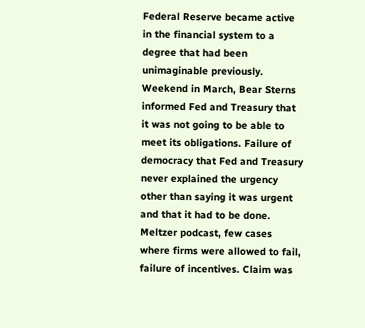Federal Reserve became active in the financial system to a degree that had been unimaginable previously. Weekend in March, Bear Sterns informed Fed and Treasury that it was not going to be able to meet its obligations. Failure of democracy that Fed and Treasury never explained the urgency other than saying it was urgent and that it had to be done. Meltzer podcast, few cases where firms were allowed to fail, failure of incentives. Claim was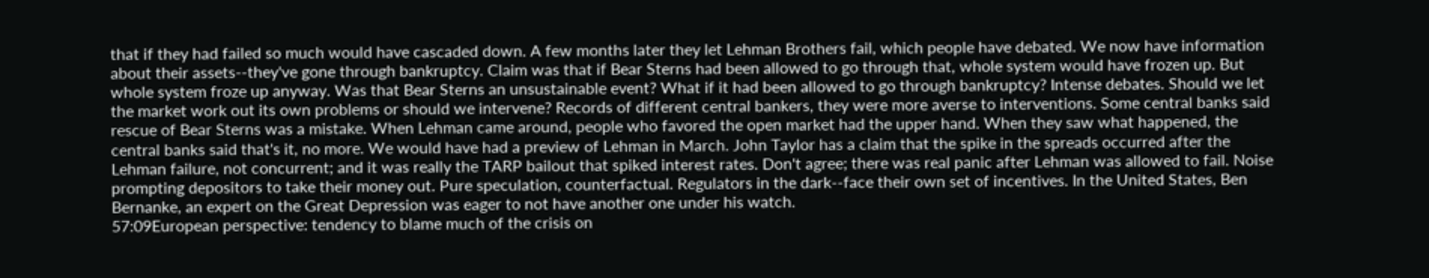that if they had failed so much would have cascaded down. A few months later they let Lehman Brothers fail, which people have debated. We now have information about their assets--they've gone through bankruptcy. Claim was that if Bear Sterns had been allowed to go through that, whole system would have frozen up. But whole system froze up anyway. Was that Bear Sterns an unsustainable event? What if it had been allowed to go through bankruptcy? Intense debates. Should we let the market work out its own problems or should we intervene? Records of different central bankers, they were more averse to interventions. Some central banks said rescue of Bear Sterns was a mistake. When Lehman came around, people who favored the open market had the upper hand. When they saw what happened, the central banks said that's it, no more. We would have had a preview of Lehman in March. John Taylor has a claim that the spike in the spreads occurred after the Lehman failure, not concurrent; and it was really the TARP bailout that spiked interest rates. Don't agree; there was real panic after Lehman was allowed to fail. Noise prompting depositors to take their money out. Pure speculation, counterfactual. Regulators in the dark--face their own set of incentives. In the United States, Ben Bernanke, an expert on the Great Depression was eager to not have another one under his watch.
57:09European perspective: tendency to blame much of the crisis on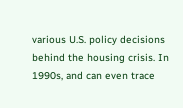various U.S. policy decisions behind the housing crisis. In 1990s, and can even trace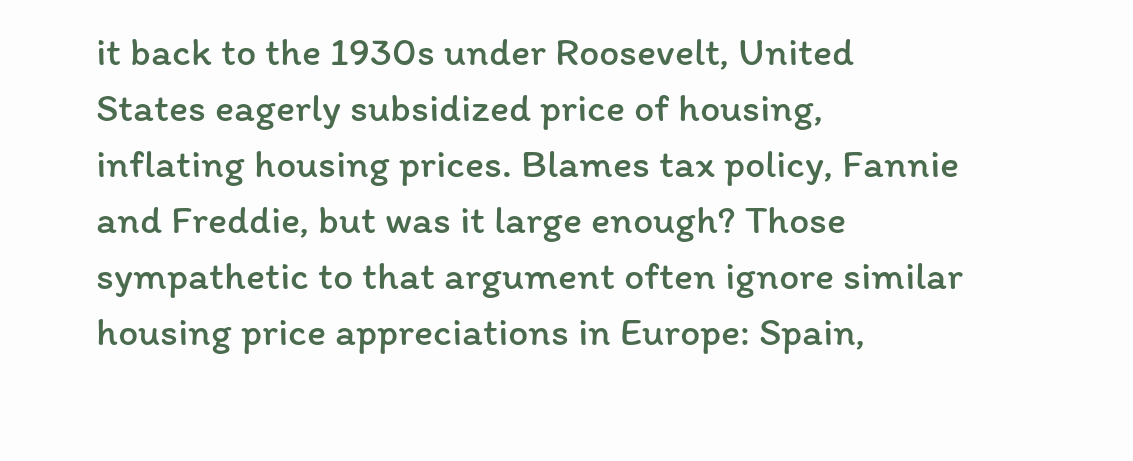it back to the 1930s under Roosevelt, United States eagerly subsidized price of housing, inflating housing prices. Blames tax policy, Fannie and Freddie, but was it large enough? Those sympathetic to that argument often ignore similar housing price appreciations in Europe: Spain,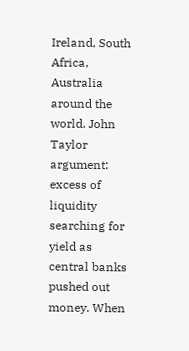Ireland, South Africa, Australia around the world. John Taylor argument: excess of liquidity searching for yield as central banks pushed out money. When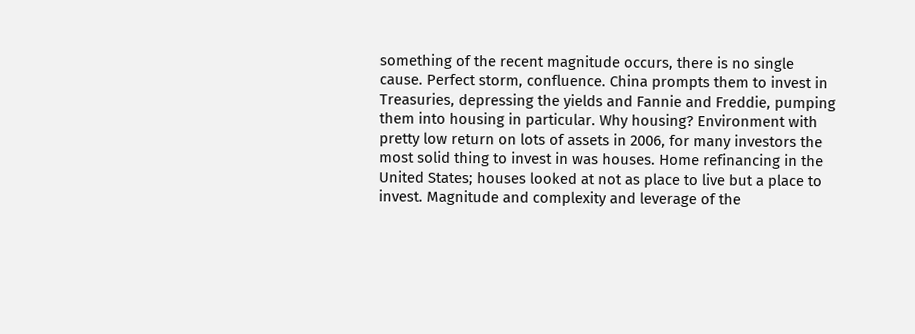something of the recent magnitude occurs, there is no single cause. Perfect storm, confluence. China prompts them to invest in Treasuries, depressing the yields and Fannie and Freddie, pumping them into housing in particular. Why housing? Environment with pretty low return on lots of assets in 2006, for many investors the most solid thing to invest in was houses. Home refinancing in the United States; houses looked at not as place to live but a place to invest. Magnitude and complexity and leverage of the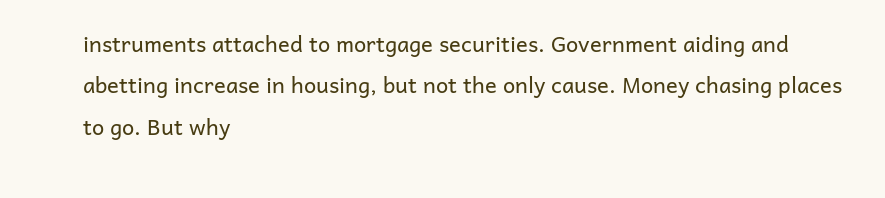instruments attached to mortgage securities. Government aiding and abetting increase in housing, but not the only cause. Money chasing places to go. But why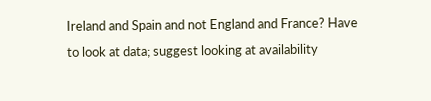Ireland and Spain and not England and France? Have to look at data; suggest looking at availability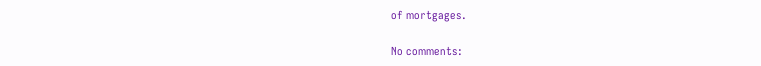of mortgages.

No comments: